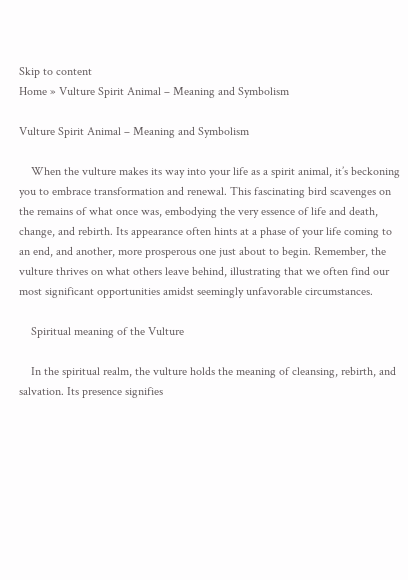Skip to content
Home » Vulture Spirit Animal – Meaning and Symbolism

Vulture Spirit Animal – Meaning and Symbolism

    When the vulture makes its way into your life as a spirit animal, it’s beckoning you to embrace transformation and renewal. This fascinating bird scavenges on the remains of what once was, embodying the very essence of life and death, change, and rebirth. Its appearance often hints at a phase of your life coming to an end, and another, more prosperous one just about to begin. Remember, the vulture thrives on what others leave behind, illustrating that we often find our most significant opportunities amidst seemingly unfavorable circumstances.

    Spiritual meaning of the Vulture

    In the spiritual realm, the vulture holds the meaning of cleansing, rebirth, and salvation. Its presence signifies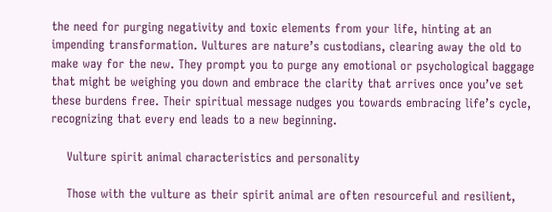the need for purging negativity and toxic elements from your life, hinting at an impending transformation. Vultures are nature’s custodians, clearing away the old to make way for the new. They prompt you to purge any emotional or psychological baggage that might be weighing you down and embrace the clarity that arrives once you’ve set these burdens free. Their spiritual message nudges you towards embracing life’s cycle, recognizing that every end leads to a new beginning.

    Vulture spirit animal characteristics and personality

    Those with the vulture as their spirit animal are often resourceful and resilient,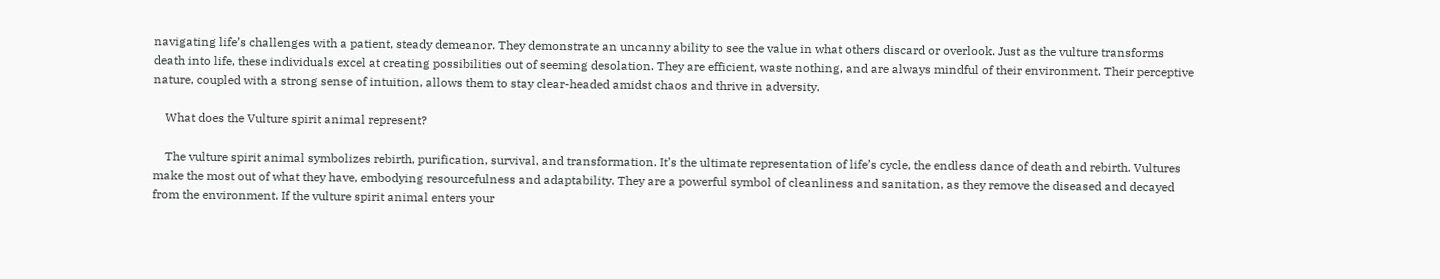navigating life’s challenges with a patient, steady demeanor. They demonstrate an uncanny ability to see the value in what others discard or overlook. Just as the vulture transforms death into life, these individuals excel at creating possibilities out of seeming desolation. They are efficient, waste nothing, and are always mindful of their environment. Their perceptive nature, coupled with a strong sense of intuition, allows them to stay clear-headed amidst chaos and thrive in adversity.

    What does the Vulture spirit animal represent?

    The vulture spirit animal symbolizes rebirth, purification, survival, and transformation. It’s the ultimate representation of life’s cycle, the endless dance of death and rebirth. Vultures make the most out of what they have, embodying resourcefulness and adaptability. They are a powerful symbol of cleanliness and sanitation, as they remove the diseased and decayed from the environment. If the vulture spirit animal enters your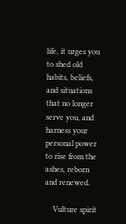life, it urges you to shed old habits, beliefs, and situations that no longer serve you, and harness your personal power to rise from the ashes, reborn and renewed.

    Vulture spirit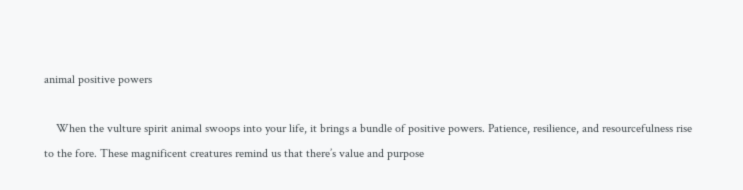animal positive powers

    When the vulture spirit animal swoops into your life, it brings a bundle of positive powers. Patience, resilience, and resourcefulness rise to the fore. These magnificent creatures remind us that there’s value and purpose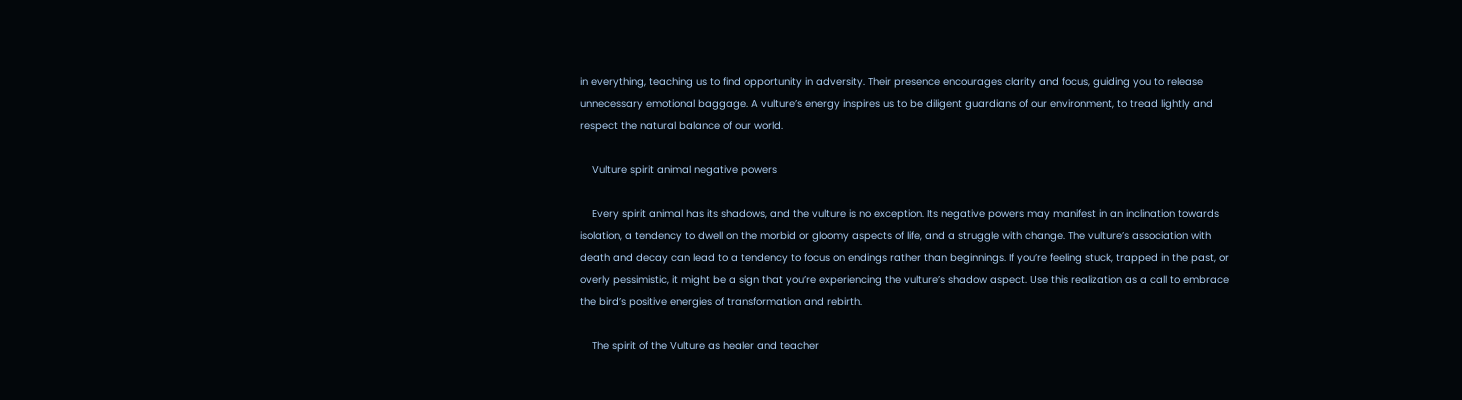in everything, teaching us to find opportunity in adversity. Their presence encourages clarity and focus, guiding you to release unnecessary emotional baggage. A vulture’s energy inspires us to be diligent guardians of our environment, to tread lightly and respect the natural balance of our world.

    Vulture spirit animal negative powers

    Every spirit animal has its shadows, and the vulture is no exception. Its negative powers may manifest in an inclination towards isolation, a tendency to dwell on the morbid or gloomy aspects of life, and a struggle with change. The vulture’s association with death and decay can lead to a tendency to focus on endings rather than beginnings. If you’re feeling stuck, trapped in the past, or overly pessimistic, it might be a sign that you’re experiencing the vulture’s shadow aspect. Use this realization as a call to embrace the bird’s positive energies of transformation and rebirth.

    The spirit of the Vulture as healer and teacher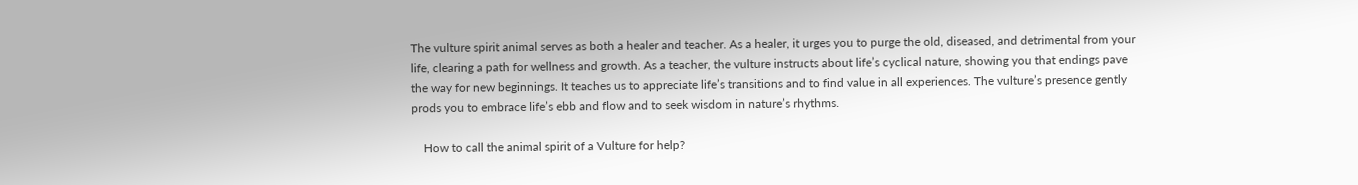The vulture spirit animal serves as both a healer and teacher. As a healer, it urges you to purge the old, diseased, and detrimental from your life, clearing a path for wellness and growth. As a teacher, the vulture instructs about life’s cyclical nature, showing you that endings pave the way for new beginnings. It teaches us to appreciate life’s transitions and to find value in all experiences. The vulture’s presence gently prods you to embrace life’s ebb and flow and to seek wisdom in nature’s rhythms.

    How to call the animal spirit of a Vulture for help?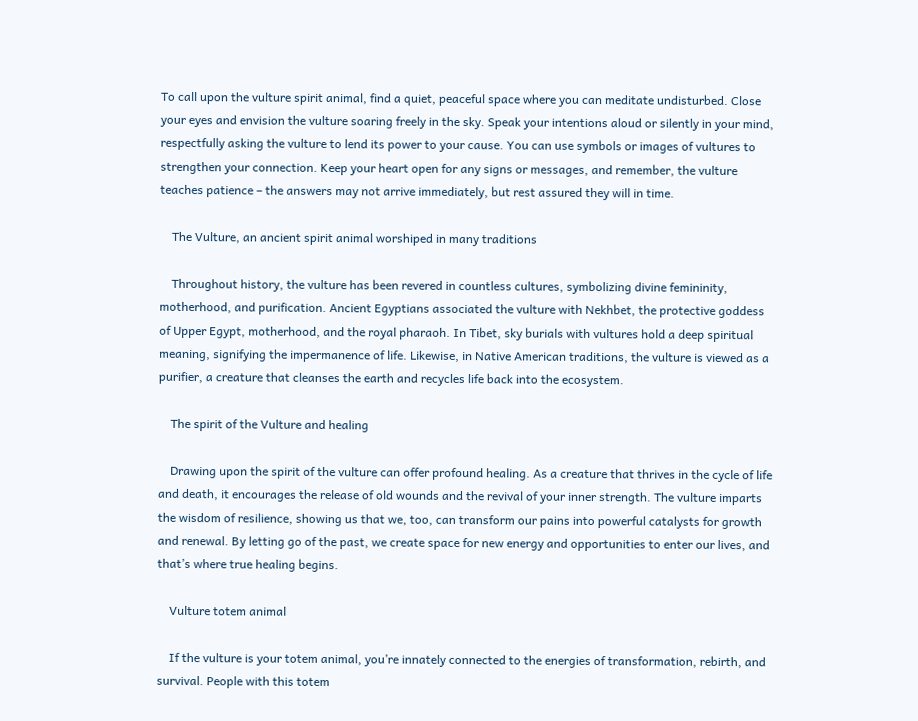To call upon the vulture spirit animal, find a quiet, peaceful space where you can meditate undisturbed. Close your eyes and envision the vulture soaring freely in the sky. Speak your intentions aloud or silently in your mind, respectfully asking the vulture to lend its power to your cause. You can use symbols or images of vultures to strengthen your connection. Keep your heart open for any signs or messages, and remember, the vulture teaches patience – the answers may not arrive immediately, but rest assured they will in time.

    The Vulture, an ancient spirit animal worshiped in many traditions

    Throughout history, the vulture has been revered in countless cultures, symbolizing divine femininity, motherhood, and purification. Ancient Egyptians associated the vulture with Nekhbet, the protective goddess of Upper Egypt, motherhood, and the royal pharaoh. In Tibet, sky burials with vultures hold a deep spiritual meaning, signifying the impermanence of life. Likewise, in Native American traditions, the vulture is viewed as a purifier, a creature that cleanses the earth and recycles life back into the ecosystem.

    The spirit of the Vulture and healing

    Drawing upon the spirit of the vulture can offer profound healing. As a creature that thrives in the cycle of life and death, it encourages the release of old wounds and the revival of your inner strength. The vulture imparts the wisdom of resilience, showing us that we, too, can transform our pains into powerful catalysts for growth and renewal. By letting go of the past, we create space for new energy and opportunities to enter our lives, and that’s where true healing begins.

    Vulture totem animal

    If the vulture is your totem animal, you’re innately connected to the energies of transformation, rebirth, and survival. People with this totem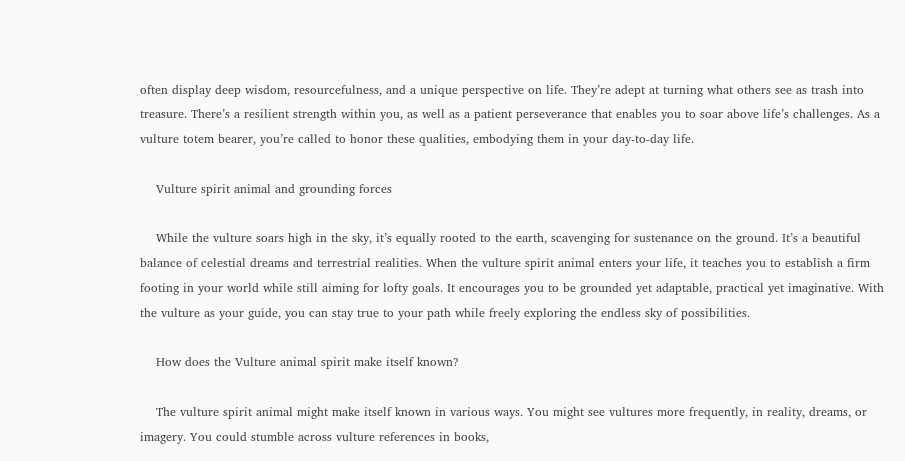often display deep wisdom, resourcefulness, and a unique perspective on life. They’re adept at turning what others see as trash into treasure. There’s a resilient strength within you, as well as a patient perseverance that enables you to soar above life’s challenges. As a vulture totem bearer, you’re called to honor these qualities, embodying them in your day-to-day life.

    Vulture spirit animal and grounding forces

    While the vulture soars high in the sky, it’s equally rooted to the earth, scavenging for sustenance on the ground. It’s a beautiful balance of celestial dreams and terrestrial realities. When the vulture spirit animal enters your life, it teaches you to establish a firm footing in your world while still aiming for lofty goals. It encourages you to be grounded yet adaptable, practical yet imaginative. With the vulture as your guide, you can stay true to your path while freely exploring the endless sky of possibilities.

    How does the Vulture animal spirit make itself known?

    The vulture spirit animal might make itself known in various ways. You might see vultures more frequently, in reality, dreams, or imagery. You could stumble across vulture references in books,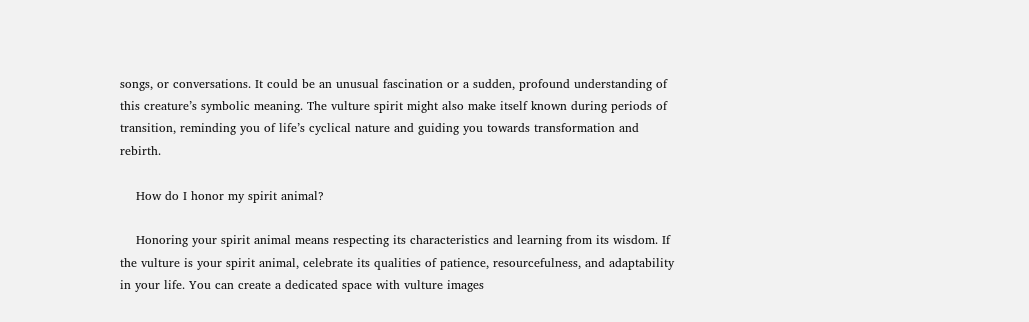songs, or conversations. It could be an unusual fascination or a sudden, profound understanding of this creature’s symbolic meaning. The vulture spirit might also make itself known during periods of transition, reminding you of life’s cyclical nature and guiding you towards transformation and rebirth.

    How do I honor my spirit animal?

    Honoring your spirit animal means respecting its characteristics and learning from its wisdom. If the vulture is your spirit animal, celebrate its qualities of patience, resourcefulness, and adaptability in your life. You can create a dedicated space with vulture images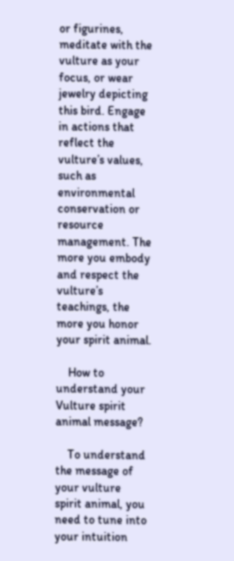or figurines, meditate with the vulture as your focus, or wear jewelry depicting this bird. Engage in actions that reflect the vulture’s values, such as environmental conservation or resource management. The more you embody and respect the vulture’s teachings, the more you honor your spirit animal.

    How to understand your Vulture spirit animal message?

    To understand the message of your vulture spirit animal, you need to tune into your intuition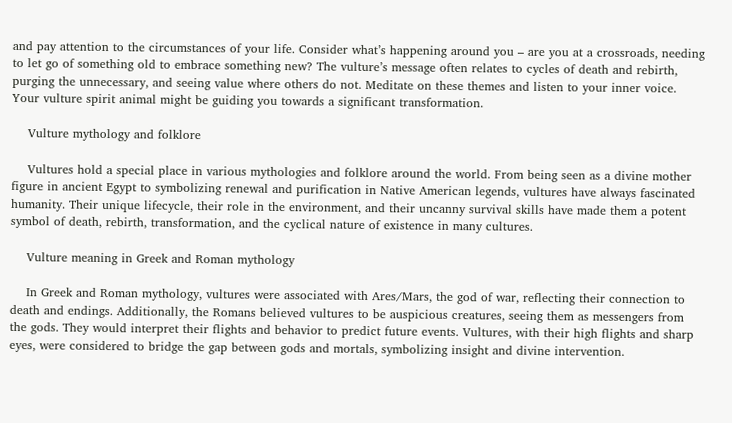and pay attention to the circumstances of your life. Consider what’s happening around you – are you at a crossroads, needing to let go of something old to embrace something new? The vulture’s message often relates to cycles of death and rebirth, purging the unnecessary, and seeing value where others do not. Meditate on these themes and listen to your inner voice. Your vulture spirit animal might be guiding you towards a significant transformation.

    Vulture mythology and folklore

    Vultures hold a special place in various mythologies and folklore around the world. From being seen as a divine mother figure in ancient Egypt to symbolizing renewal and purification in Native American legends, vultures have always fascinated humanity. Their unique lifecycle, their role in the environment, and their uncanny survival skills have made them a potent symbol of death, rebirth, transformation, and the cyclical nature of existence in many cultures.

    Vulture meaning in Greek and Roman mythology

    In Greek and Roman mythology, vultures were associated with Ares/Mars, the god of war, reflecting their connection to death and endings. Additionally, the Romans believed vultures to be auspicious creatures, seeing them as messengers from the gods. They would interpret their flights and behavior to predict future events. Vultures, with their high flights and sharp eyes, were considered to bridge the gap between gods and mortals, symbolizing insight and divine intervention.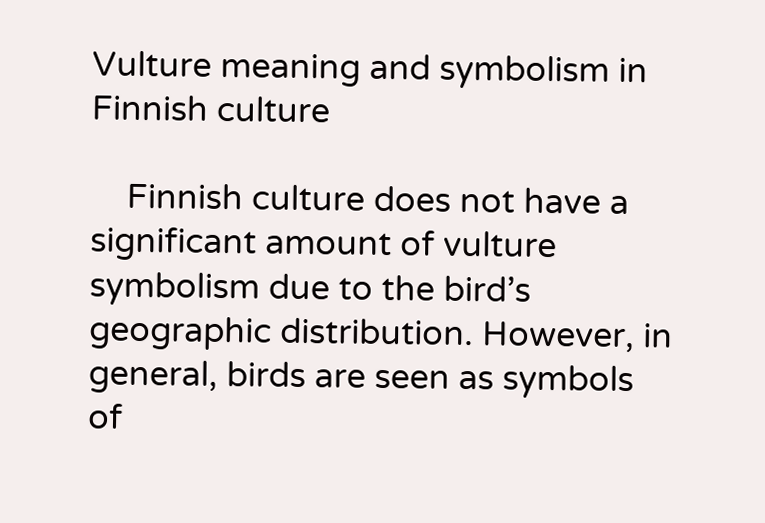Vulture meaning and symbolism in Finnish culture

    Finnish culture does not have a significant amount of vulture symbolism due to the bird’s geographic distribution. However, in general, birds are seen as symbols of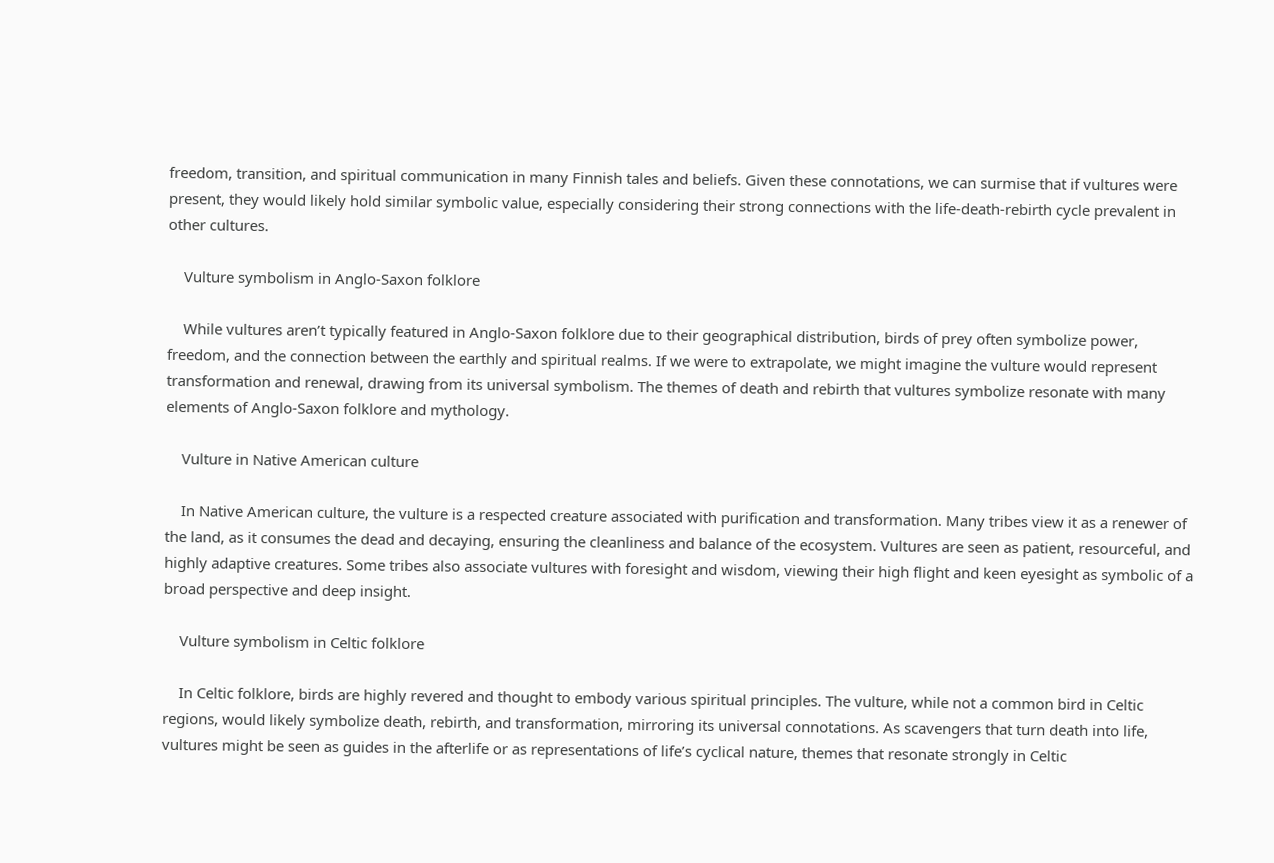freedom, transition, and spiritual communication in many Finnish tales and beliefs. Given these connotations, we can surmise that if vultures were present, they would likely hold similar symbolic value, especially considering their strong connections with the life-death-rebirth cycle prevalent in other cultures.

    Vulture symbolism in Anglo-Saxon folklore

    While vultures aren’t typically featured in Anglo-Saxon folklore due to their geographical distribution, birds of prey often symbolize power, freedom, and the connection between the earthly and spiritual realms. If we were to extrapolate, we might imagine the vulture would represent transformation and renewal, drawing from its universal symbolism. The themes of death and rebirth that vultures symbolize resonate with many elements of Anglo-Saxon folklore and mythology.

    Vulture in Native American culture

    In Native American culture, the vulture is a respected creature associated with purification and transformation. Many tribes view it as a renewer of the land, as it consumes the dead and decaying, ensuring the cleanliness and balance of the ecosystem. Vultures are seen as patient, resourceful, and highly adaptive creatures. Some tribes also associate vultures with foresight and wisdom, viewing their high flight and keen eyesight as symbolic of a broad perspective and deep insight.

    Vulture symbolism in Celtic folklore

    In Celtic folklore, birds are highly revered and thought to embody various spiritual principles. The vulture, while not a common bird in Celtic regions, would likely symbolize death, rebirth, and transformation, mirroring its universal connotations. As scavengers that turn death into life, vultures might be seen as guides in the afterlife or as representations of life’s cyclical nature, themes that resonate strongly in Celtic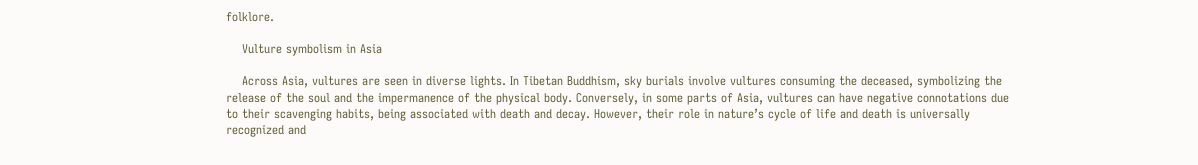folklore.

    Vulture symbolism in Asia

    Across Asia, vultures are seen in diverse lights. In Tibetan Buddhism, sky burials involve vultures consuming the deceased, symbolizing the release of the soul and the impermanence of the physical body. Conversely, in some parts of Asia, vultures can have negative connotations due to their scavenging habits, being associated with death and decay. However, their role in nature’s cycle of life and death is universally recognized and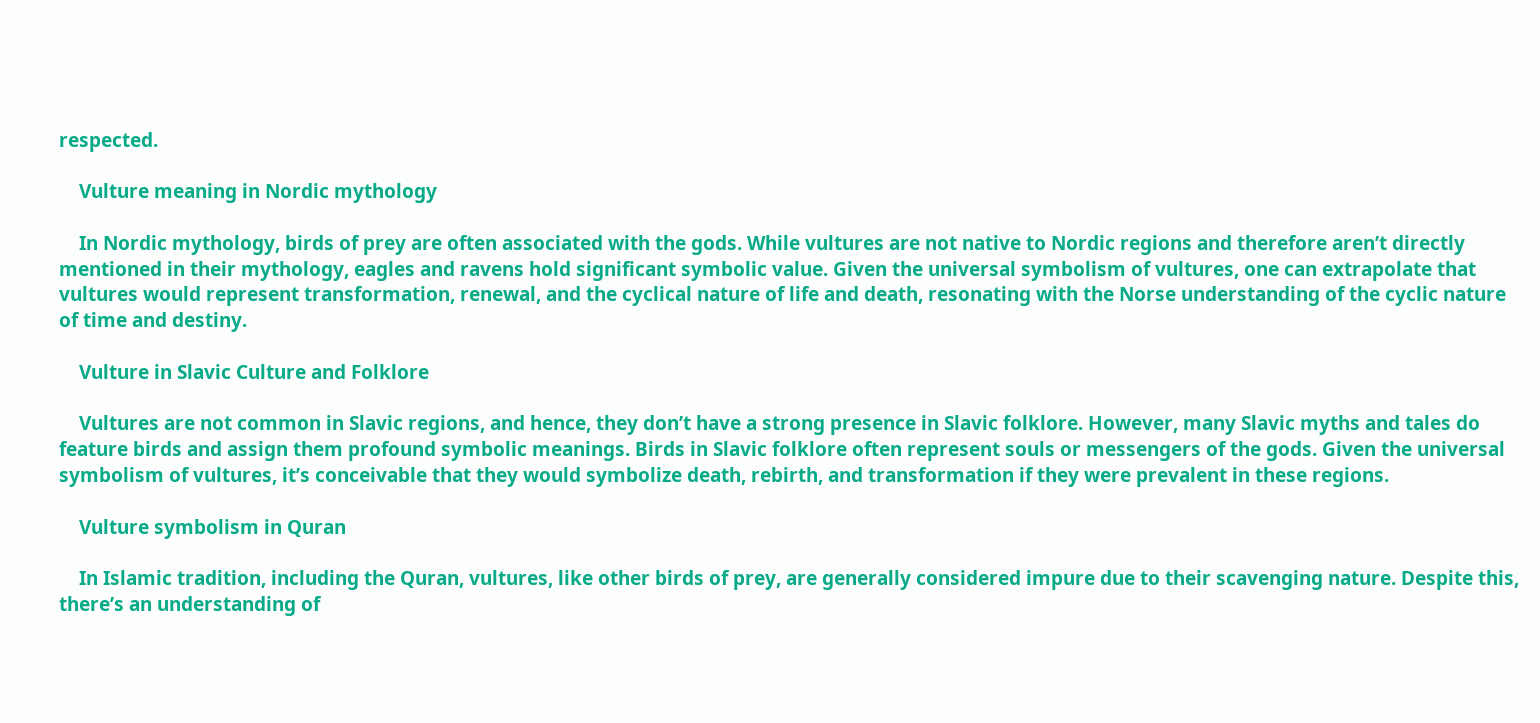respected.

    Vulture meaning in Nordic mythology

    In Nordic mythology, birds of prey are often associated with the gods. While vultures are not native to Nordic regions and therefore aren’t directly mentioned in their mythology, eagles and ravens hold significant symbolic value. Given the universal symbolism of vultures, one can extrapolate that vultures would represent transformation, renewal, and the cyclical nature of life and death, resonating with the Norse understanding of the cyclic nature of time and destiny.

    Vulture in Slavic Culture and Folklore

    Vultures are not common in Slavic regions, and hence, they don’t have a strong presence in Slavic folklore. However, many Slavic myths and tales do feature birds and assign them profound symbolic meanings. Birds in Slavic folklore often represent souls or messengers of the gods. Given the universal symbolism of vultures, it’s conceivable that they would symbolize death, rebirth, and transformation if they were prevalent in these regions.

    Vulture symbolism in Quran

    In Islamic tradition, including the Quran, vultures, like other birds of prey, are generally considered impure due to their scavenging nature. Despite this, there’s an understanding of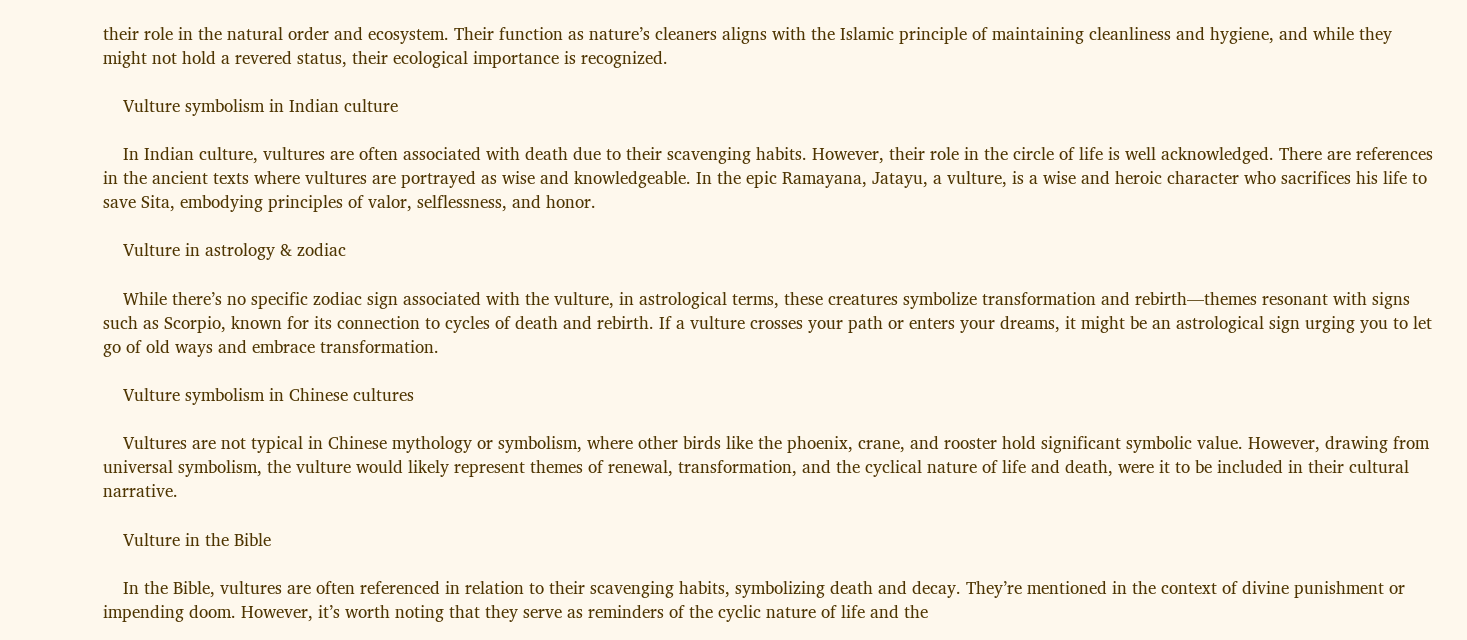their role in the natural order and ecosystem. Their function as nature’s cleaners aligns with the Islamic principle of maintaining cleanliness and hygiene, and while they might not hold a revered status, their ecological importance is recognized.

    Vulture symbolism in Indian culture

    In Indian culture, vultures are often associated with death due to their scavenging habits. However, their role in the circle of life is well acknowledged. There are references in the ancient texts where vultures are portrayed as wise and knowledgeable. In the epic Ramayana, Jatayu, a vulture, is a wise and heroic character who sacrifices his life to save Sita, embodying principles of valor, selflessness, and honor.

    Vulture in astrology & zodiac

    While there’s no specific zodiac sign associated with the vulture, in astrological terms, these creatures symbolize transformation and rebirth—themes resonant with signs such as Scorpio, known for its connection to cycles of death and rebirth. If a vulture crosses your path or enters your dreams, it might be an astrological sign urging you to let go of old ways and embrace transformation.

    Vulture symbolism in Chinese cultures

    Vultures are not typical in Chinese mythology or symbolism, where other birds like the phoenix, crane, and rooster hold significant symbolic value. However, drawing from universal symbolism, the vulture would likely represent themes of renewal, transformation, and the cyclical nature of life and death, were it to be included in their cultural narrative.

    Vulture in the Bible

    In the Bible, vultures are often referenced in relation to their scavenging habits, symbolizing death and decay. They’re mentioned in the context of divine punishment or impending doom. However, it’s worth noting that they serve as reminders of the cyclic nature of life and the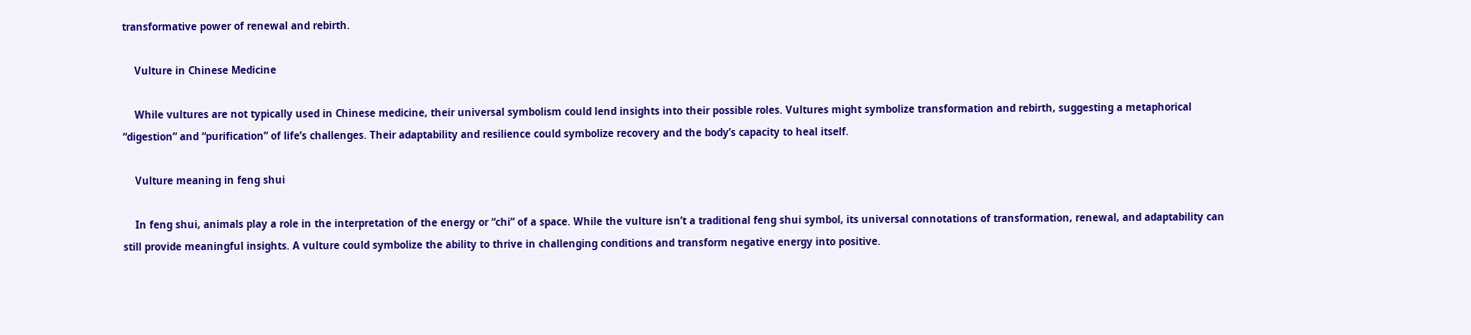transformative power of renewal and rebirth.

    Vulture in Chinese Medicine

    While vultures are not typically used in Chinese medicine, their universal symbolism could lend insights into their possible roles. Vultures might symbolize transformation and rebirth, suggesting a metaphorical “digestion” and “purification” of life’s challenges. Their adaptability and resilience could symbolize recovery and the body’s capacity to heal itself.

    Vulture meaning in feng shui

    In feng shui, animals play a role in the interpretation of the energy or “chi” of a space. While the vulture isn’t a traditional feng shui symbol, its universal connotations of transformation, renewal, and adaptability can still provide meaningful insights. A vulture could symbolize the ability to thrive in challenging conditions and transform negative energy into positive.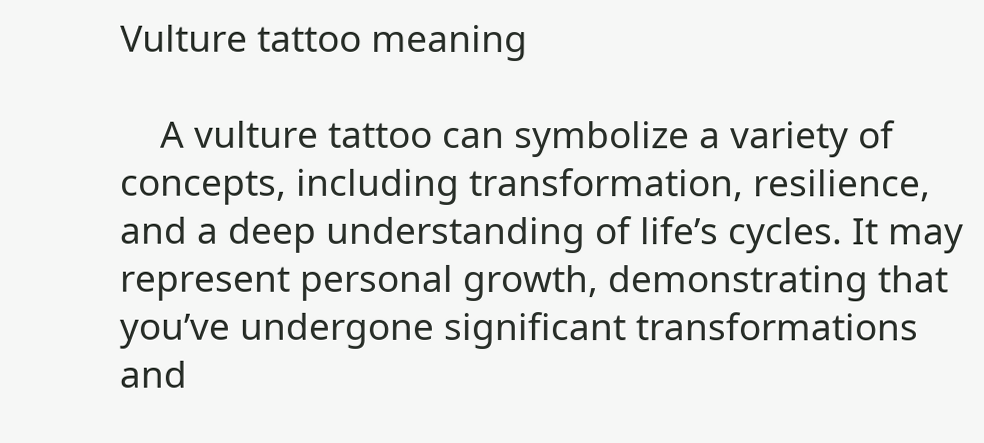Vulture tattoo meaning

    A vulture tattoo can symbolize a variety of concepts, including transformation, resilience, and a deep understanding of life’s cycles. It may represent personal growth, demonstrating that you’ve undergone significant transformations and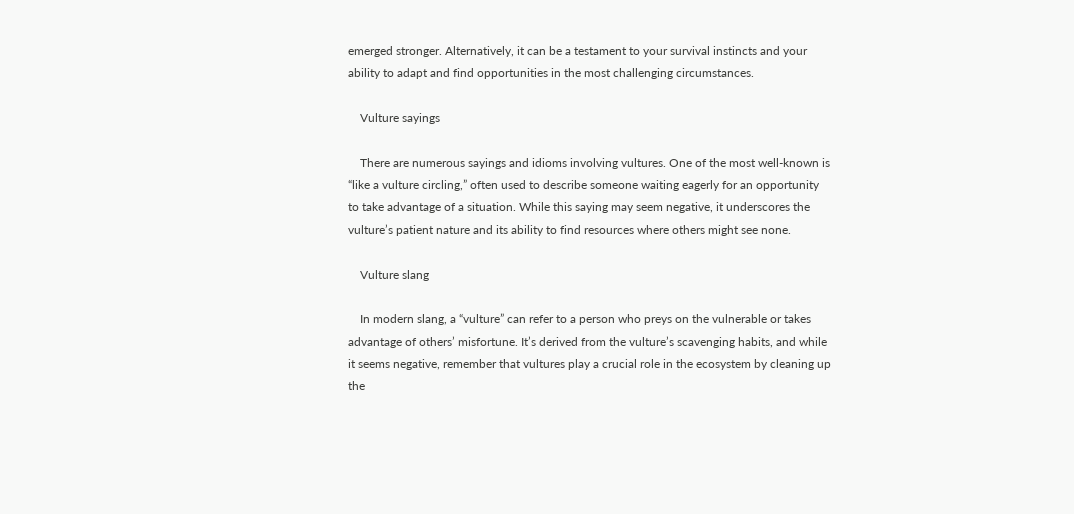emerged stronger. Alternatively, it can be a testament to your survival instincts and your ability to adapt and find opportunities in the most challenging circumstances.

    Vulture sayings

    There are numerous sayings and idioms involving vultures. One of the most well-known is “like a vulture circling,” often used to describe someone waiting eagerly for an opportunity to take advantage of a situation. While this saying may seem negative, it underscores the vulture’s patient nature and its ability to find resources where others might see none.

    Vulture slang

    In modern slang, a “vulture” can refer to a person who preys on the vulnerable or takes advantage of others’ misfortune. It’s derived from the vulture’s scavenging habits, and while it seems negative, remember that vultures play a crucial role in the ecosystem by cleaning up the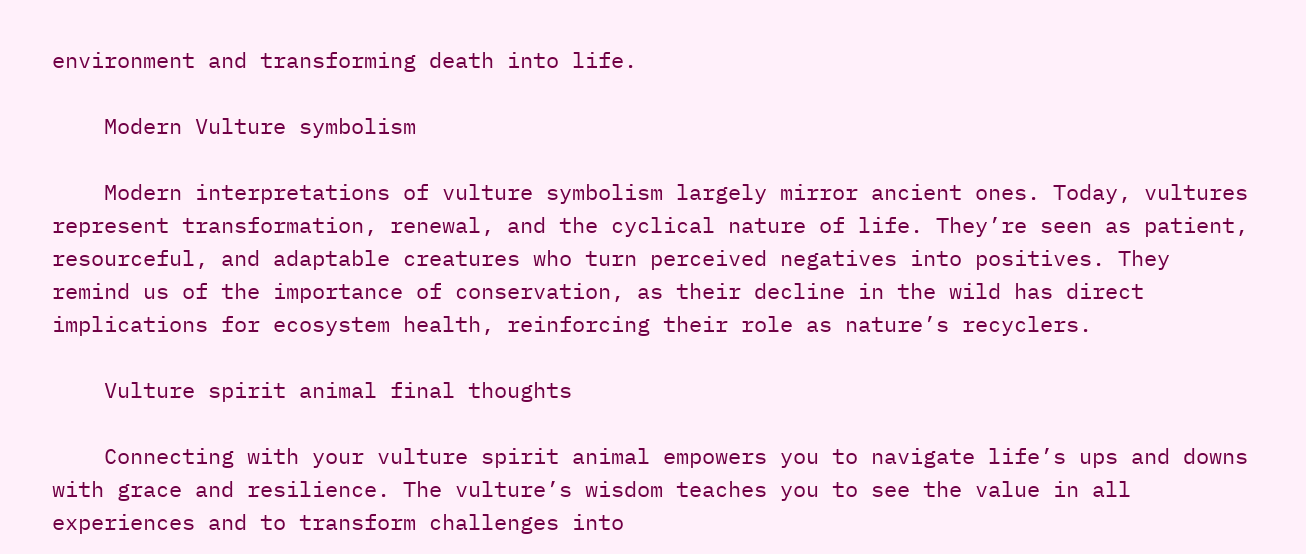environment and transforming death into life.

    Modern Vulture symbolism

    Modern interpretations of vulture symbolism largely mirror ancient ones. Today, vultures represent transformation, renewal, and the cyclical nature of life. They’re seen as patient, resourceful, and adaptable creatures who turn perceived negatives into positives. They remind us of the importance of conservation, as their decline in the wild has direct implications for ecosystem health, reinforcing their role as nature’s recyclers.

    Vulture spirit animal final thoughts

    Connecting with your vulture spirit animal empowers you to navigate life’s ups and downs with grace and resilience. The vulture’s wisdom teaches you to see the value in all experiences and to transform challenges into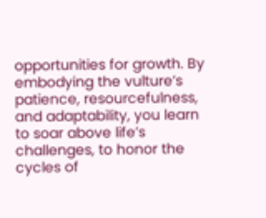opportunities for growth. By embodying the vulture’s patience, resourcefulness, and adaptability, you learn to soar above life’s challenges, to honor the cycles of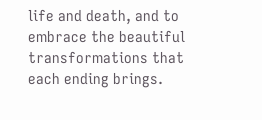life and death, and to embrace the beautiful transformations that each ending brings.